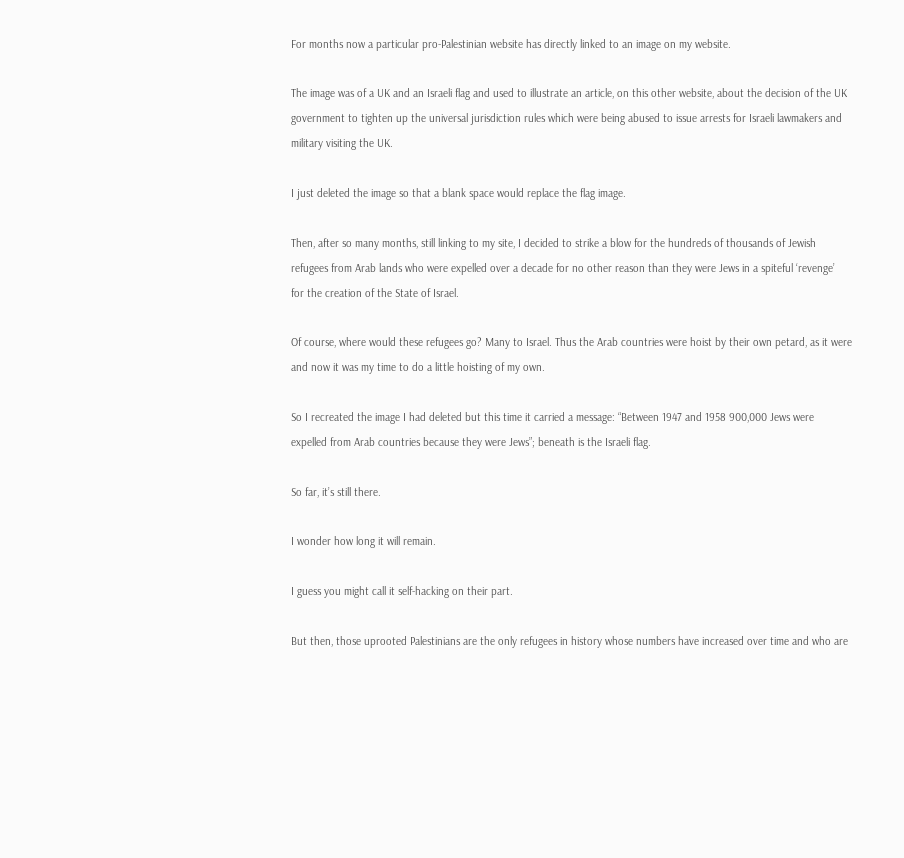For months now a particular pro-Palestinian website has directly linked to an image on my website.

The image was of a UK and an Israeli flag and used to illustrate an article, on this other website, about the decision of the UK government to tighten up the universal jurisdiction rules which were being abused to issue arrests for Israeli lawmakers and military visiting the UK.

I just deleted the image so that a blank space would replace the flag image.

Then, after so many months, still linking to my site, I decided to strike a blow for the hundreds of thousands of Jewish refugees from Arab lands who were expelled over a decade for no other reason than they were Jews in a spiteful ‘revenge’  for the creation of the State of Israel.

Of course, where would these refugees go? Many to Israel. Thus the Arab countries were hoist by their own petard, as it were and now it was my time to do a little hoisting of my own.

So I recreated the image I had deleted but this time it carried a message: “Between 1947 and 1958 900,000 Jews were expelled from Arab countries because they were Jews”; beneath is the Israeli flag.

So far, it’s still there.

I wonder how long it will remain.

I guess you might call it self-hacking on their part.

But then, those uprooted Palestinians are the only refugees in history whose numbers have increased over time and who are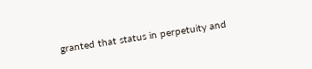granted that status in perpetuity and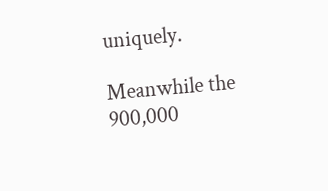uniquely.

Meanwhile the 900,000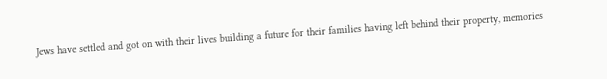Jews have settled and got on with their lives building a future for their families having left behind their property, memories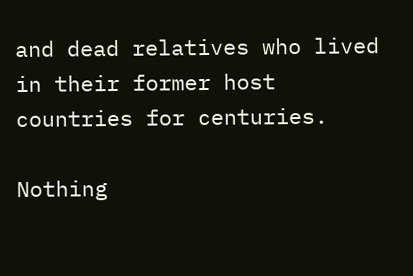and dead relatives who lived in their former host countries for centuries.

Nothing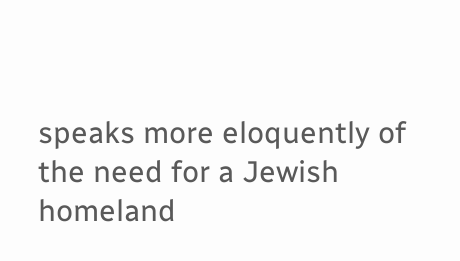speaks more eloquently of the need for a Jewish homeland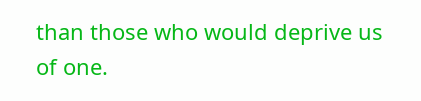than those who would deprive us of one.